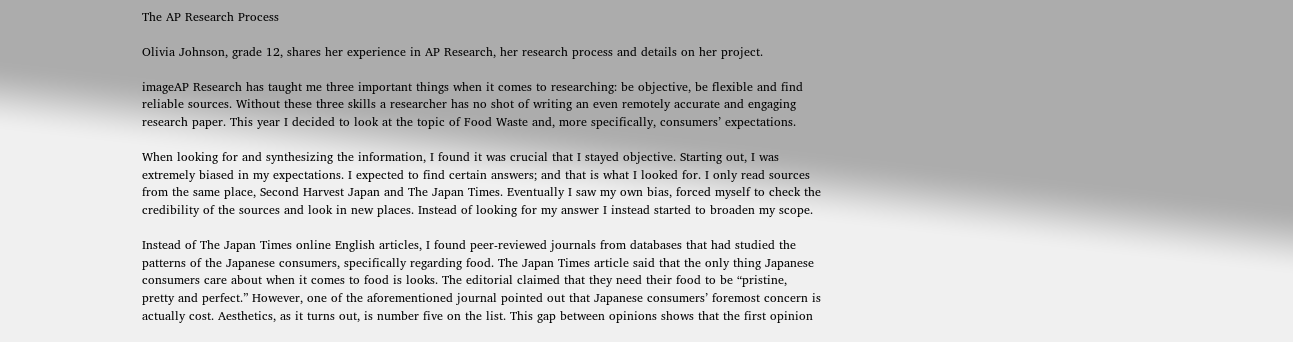The AP Research Process

Olivia Johnson, grade 12, shares her experience in AP Research, her research process and details on her project.

imageAP Research has taught me three important things when it comes to researching: be objective, be flexible and find reliable sources. Without these three skills a researcher has no shot of writing an even remotely accurate and engaging research paper. This year I decided to look at the topic of Food Waste and, more specifically, consumers’ expectations.

When looking for and synthesizing the information, I found it was crucial that I stayed objective. Starting out, I was extremely biased in my expectations. I expected to find certain answers; and that is what I looked for. I only read sources from the same place, Second Harvest Japan and The Japan Times. Eventually I saw my own bias, forced myself to check the credibility of the sources and look in new places. Instead of looking for my answer I instead started to broaden my scope.

Instead of The Japan Times online English articles, I found peer-reviewed journals from databases that had studied the patterns of the Japanese consumers, specifically regarding food. The Japan Times article said that the only thing Japanese consumers care about when it comes to food is looks. The editorial claimed that they need their food to be “pristine, pretty and perfect.” However, one of the aforementioned journal pointed out that Japanese consumers’ foremost concern is actually cost. Aesthetics, as it turns out, is number five on the list. This gap between opinions shows that the first opinion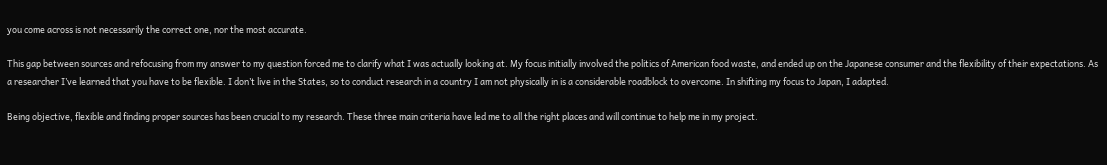you come across is not necessarily the correct one, nor the most accurate.

This gap between sources and refocusing from my answer to my question forced me to clarify what I was actually looking at. My focus initially involved the politics of American food waste, and ended up on the Japanese consumer and the flexibility of their expectations. As a researcher I’ve learned that you have to be flexible. I don’t live in the States, so to conduct research in a country I am not physically in is a considerable roadblock to overcome. In shifting my focus to Japan, I adapted.

Being objective, flexible and finding proper sources has been crucial to my research. These three main criteria have led me to all the right places and will continue to help me in my project.